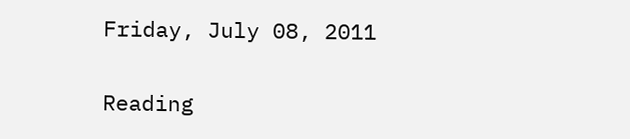Friday, July 08, 2011

Reading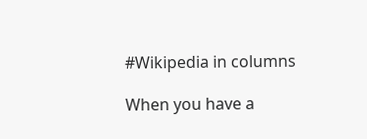#Wikipedia in columns

When you have a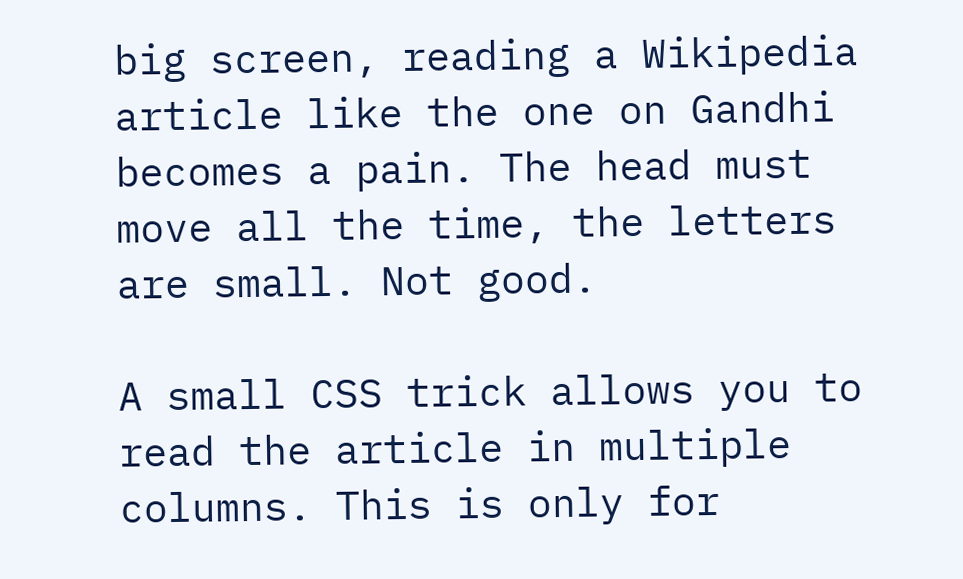big screen, reading a Wikipedia article like the one on Gandhi becomes a pain. The head must move all the time, the letters are small. Not good.

A small CSS trick allows you to read the article in multiple columns. This is only for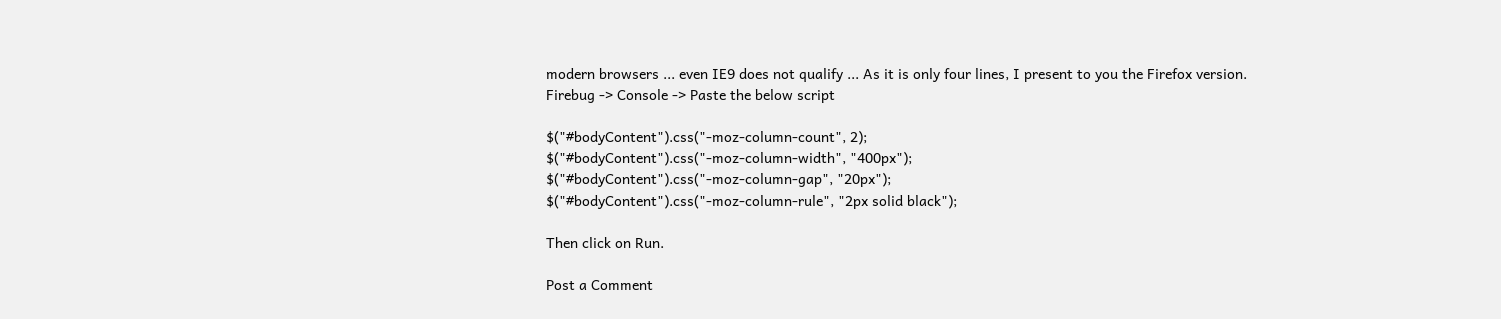modern browsers ... even IE9 does not qualify ... As it is only four lines, I present to you the Firefox version.
Firebug -> Console -> Paste the below script

$("#bodyContent").css("-moz-column-count", 2);
$("#bodyContent").css("-moz-column-width", "400px");
$("#bodyContent").css("-moz-column-gap", "20px");
$("#bodyContent").css("-moz-column-rule", "2px solid black");

Then click on Run.

Post a Comment